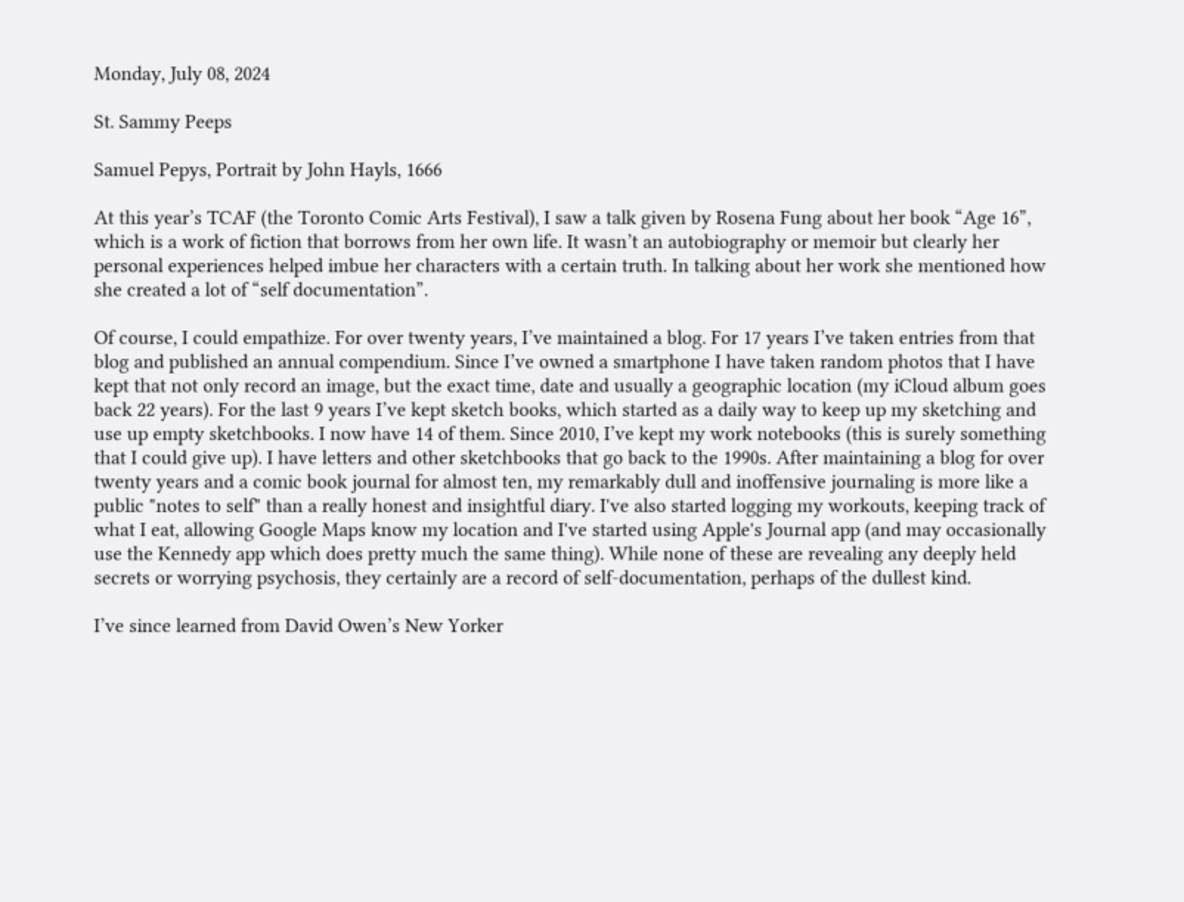Monday, July 08, 2024

St. Sammy Peeps

Samuel Pepys, Portrait by John Hayls, 1666

At this year’s TCAF (the Toronto Comic Arts Festival), I saw a talk given by Rosena Fung about her book “Age 16”, which is a work of fiction that borrows from her own life. It wasn’t an autobiography or memoir but clearly her personal experiences helped imbue her characters with a certain truth. In talking about her work she mentioned how she created a lot of “self documentation”.

Of course, I could empathize. For over twenty years, I’ve maintained a blog. For 17 years I’ve taken entries from that blog and published an annual compendium. Since I’ve owned a smartphone I have taken random photos that I have kept that not only record an image, but the exact time, date and usually a geographic location (my iCloud album goes back 22 years). For the last 9 years I’ve kept sketch books, which started as a daily way to keep up my sketching and use up empty sketchbooks. I now have 14 of them. Since 2010, I’ve kept my work notebooks (this is surely something that I could give up). I have letters and other sketchbooks that go back to the 1990s. After maintaining a blog for over twenty years and a comic book journal for almost ten, my remarkably dull and inoffensive journaling is more like a public "notes to self" than a really honest and insightful diary. I've also started logging my workouts, keeping track of what I eat, allowing Google Maps know my location and I've started using Apple's Journal app (and may occasionally use the Kennedy app which does pretty much the same thing). While none of these are revealing any deeply held secrets or worrying psychosis, they certainly are a record of self-documentation, perhaps of the dullest kind.

I’ve since learned from David Owen’s New Yorker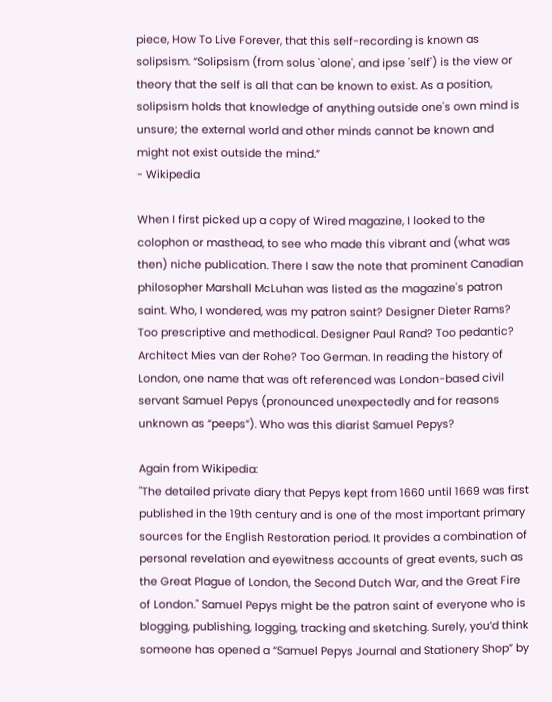piece, How To Live Forever, that this self-recording is known as solipsism. “Solipsism (from solus 'alone', and ipse 'self') is the view or theory that the self is all that can be known to exist. As a position, solipsism holds that knowledge of anything outside one's own mind is unsure; the external world and other minds cannot be known and might not exist outside the mind.”
- Wikipedia

When I first picked up a copy of Wired magazine, I looked to the colophon or masthead, to see who made this vibrant and (what was then) niche publication. There I saw the note that prominent Canadian philosopher Marshall McLuhan was listed as the magazine's patron saint. Who, I wondered, was my patron saint? Designer Dieter Rams? Too prescriptive and methodical. Designer Paul Rand? Too pedantic? Architect Mies van der Rohe? Too German. In reading the history of London, one name that was oft referenced was London-based civil servant Samuel Pepys (pronounced unexpectedly and for reasons unknown as “peeps”). Who was this diarist Samuel Pepys?

Again from Wikipedia:
"The detailed private diary that Pepys kept from 1660 until 1669 was first published in the 19th century and is one of the most important primary sources for the English Restoration period. It provides a combination of personal revelation and eyewitness accounts of great events, such as the Great Plague of London, the Second Dutch War, and the Great Fire of London." Samuel Pepys might be the patron saint of everyone who is blogging, publishing, logging, tracking and sketching. Surely, you’d think someone has opened a “Samuel Pepys Journal and Stationery Shop” by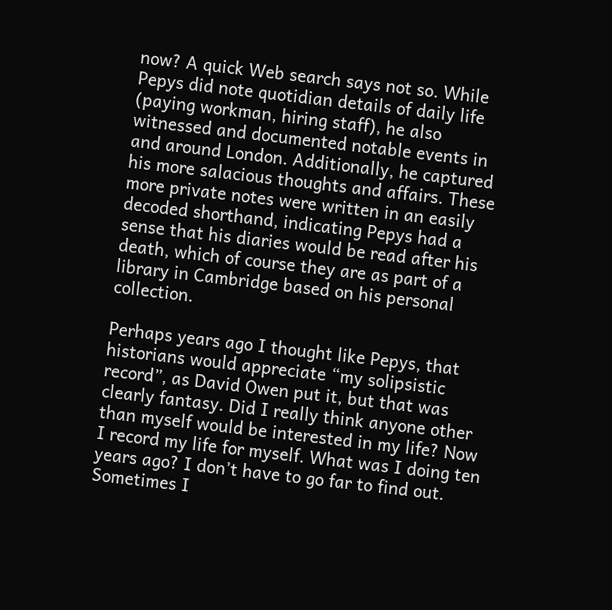now? A quick Web search says not so. While Pepys did note quotidian details of daily life (paying workman, hiring staff), he also witnessed and documented notable events in and around London. Additionally, he captured his more salacious thoughts and affairs. These more private notes were written in an easily decoded shorthand, indicating Pepys had a sense that his diaries would be read after his death, which of course they are as part of a library in Cambridge based on his personal collection.

Perhaps years ago I thought like Pepys, that historians would appreciate “my solipsistic record”, as David Owen put it, but that was clearly fantasy. Did I really think anyone other than myself would be interested in my life? Now I record my life for myself. What was I doing ten years ago? I don’t have to go far to find out. Sometimes I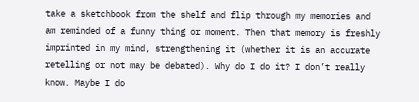take a sketchbook from the shelf and flip through my memories and am reminded of a funny thing or moment. Then that memory is freshly imprinted in my mind, strengthening it (whether it is an accurate retelling or not may be debated). Why do I do it? I don’t really know. Maybe I do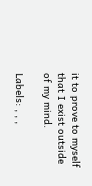it to prove to myself that I exist outside of my mind.

Labels: , , ,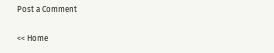Post a Comment

<< Home